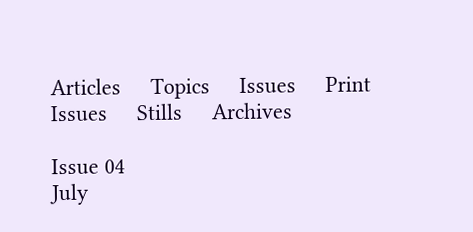Articles     Topics     Issues     Print Issues     Stills     Archives

Issue 04
July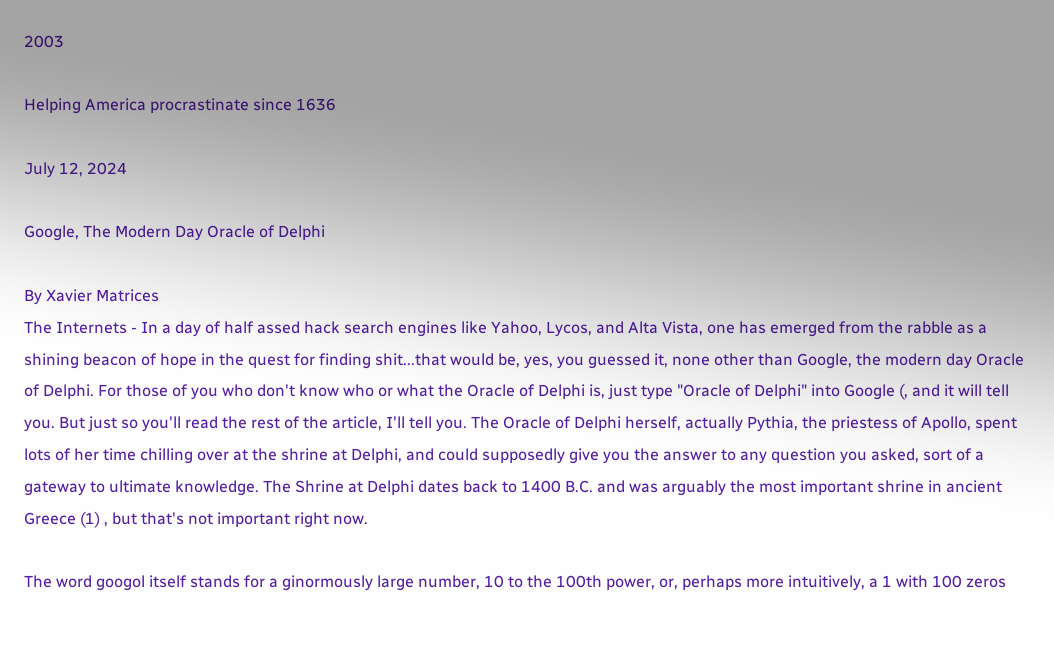2003

Helping America procrastinate since 1636

July 12, 2024

Google, The Modern Day Oracle of Delphi

By Xavier Matrices
The Internets - In a day of half assed hack search engines like Yahoo, Lycos, and Alta Vista, one has emerged from the rabble as a shining beacon of hope in the quest for finding shit...that would be, yes, you guessed it, none other than Google, the modern day Oracle of Delphi. For those of you who don't know who or what the Oracle of Delphi is, just type "Oracle of Delphi" into Google (, and it will tell you. But just so you'll read the rest of the article, I'll tell you. The Oracle of Delphi herself, actually Pythia, the priestess of Apollo, spent lots of her time chilling over at the shrine at Delphi, and could supposedly give you the answer to any question you asked, sort of a gateway to ultimate knowledge. The Shrine at Delphi dates back to 1400 B.C. and was arguably the most important shrine in ancient Greece (1) , but that's not important right now.

The word googol itself stands for a ginormously large number, 10 to the 100th power, or, perhaps more intuitively, a 1 with 100 zeros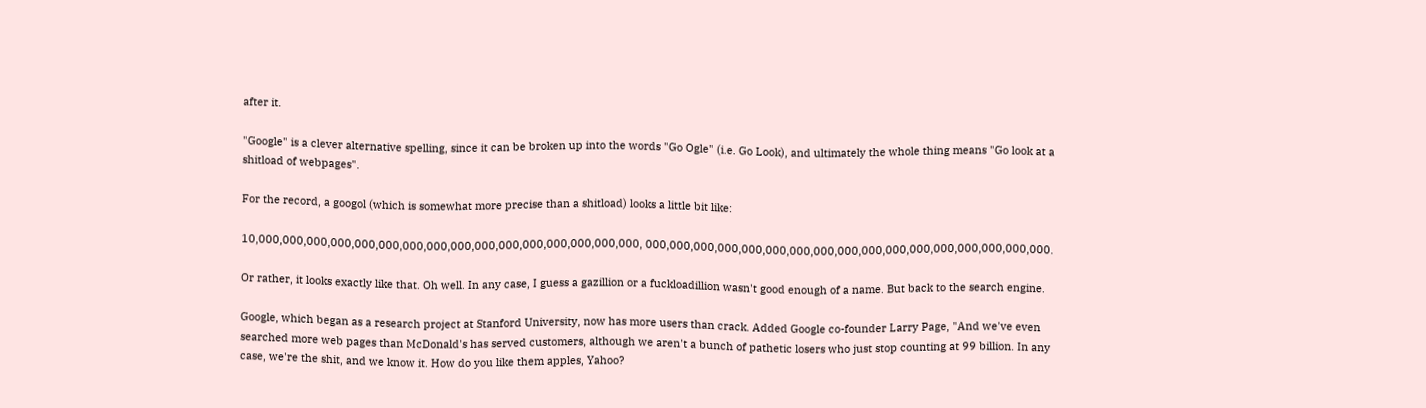after it.

"Google" is a clever alternative spelling, since it can be broken up into the words "Go Ogle" (i.e. Go Look), and ultimately the whole thing means "Go look at a shitload of webpages".

For the record, a googol (which is somewhat more precise than a shitload) looks a little bit like:

10,000,000,000,000,000,000,000,000,000,000,000,000,000,000,000,000, 000,000,000,000,000,000,000,000,000,000,000,000,000,000,000,000,000.

Or rather, it looks exactly like that. Oh well. In any case, I guess a gazillion or a fuckloadillion wasn't good enough of a name. But back to the search engine.

Google, which began as a research project at Stanford University, now has more users than crack. Added Google co-founder Larry Page, "And we've even searched more web pages than McDonald's has served customers, although we aren't a bunch of pathetic losers who just stop counting at 99 billion. In any case, we're the shit, and we know it. How do you like them apples, Yahoo?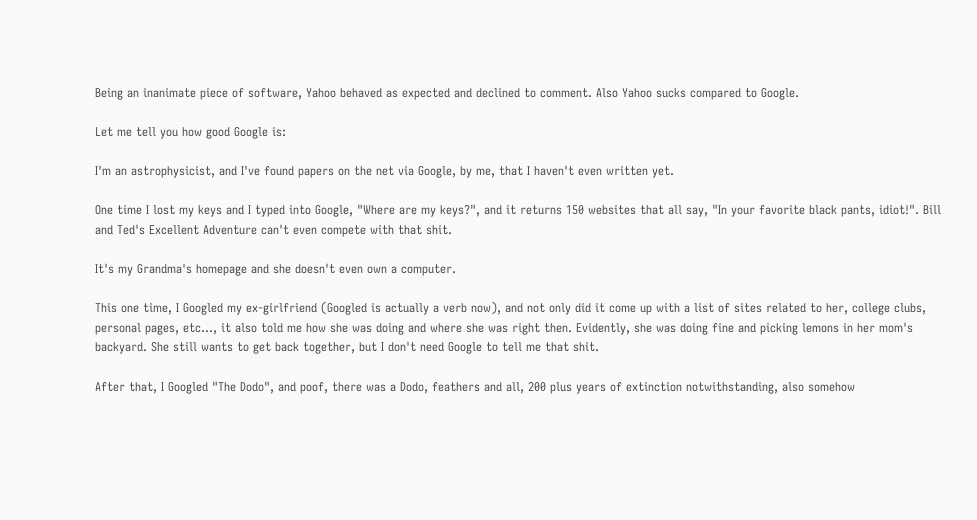Being an inanimate piece of software, Yahoo behaved as expected and declined to comment. Also Yahoo sucks compared to Google.

Let me tell you how good Google is:

I'm an astrophysicist, and I've found papers on the net via Google, by me, that I haven't even written yet.

One time I lost my keys and I typed into Google, "Where are my keys?", and it returns 150 websites that all say, "In your favorite black pants, idiot!". Bill and Ted's Excellent Adventure can't even compete with that shit.

It's my Grandma's homepage and she doesn't even own a computer.

This one time, I Googled my ex-girlfriend (Googled is actually a verb now), and not only did it come up with a list of sites related to her, college clubs, personal pages, etc..., it also told me how she was doing and where she was right then. Evidently, she was doing fine and picking lemons in her mom's backyard. She still wants to get back together, but I don't need Google to tell me that shit.

After that, I Googled "The Dodo", and poof, there was a Dodo, feathers and all, 200 plus years of extinction notwithstanding, also somehow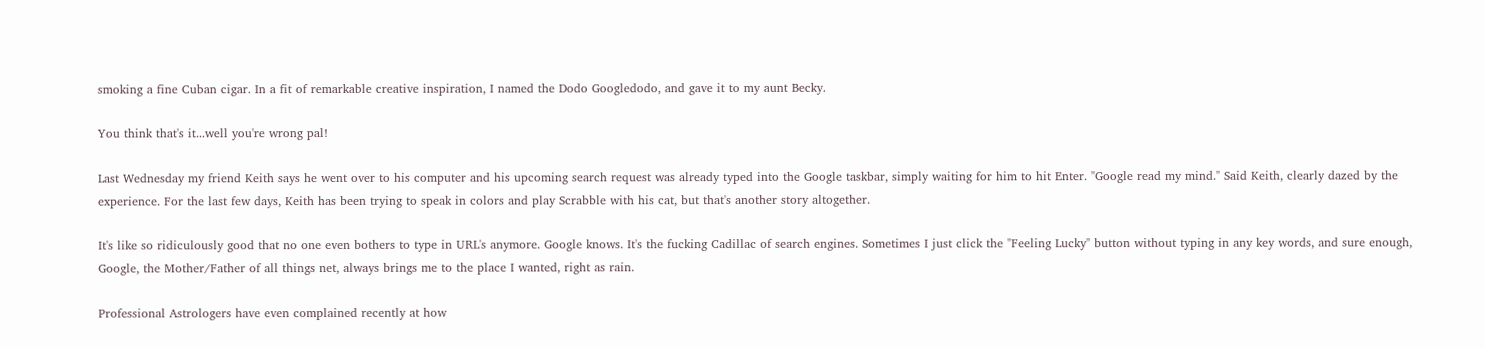smoking a fine Cuban cigar. In a fit of remarkable creative inspiration, I named the Dodo Googledodo, and gave it to my aunt Becky.

You think that's it...well you're wrong pal!

Last Wednesday my friend Keith says he went over to his computer and his upcoming search request was already typed into the Google taskbar, simply waiting for him to hit Enter. "Google read my mind." Said Keith, clearly dazed by the experience. For the last few days, Keith has been trying to speak in colors and play Scrabble with his cat, but that's another story altogether.

It's like so ridiculously good that no one even bothers to type in URL's anymore. Google knows. It's the fucking Cadillac of search engines. Sometimes I just click the "Feeling Lucky" button without typing in any key words, and sure enough, Google, the Mother/Father of all things net, always brings me to the place I wanted, right as rain.

Professional Astrologers have even complained recently at how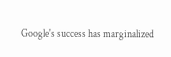Google's success has marginalized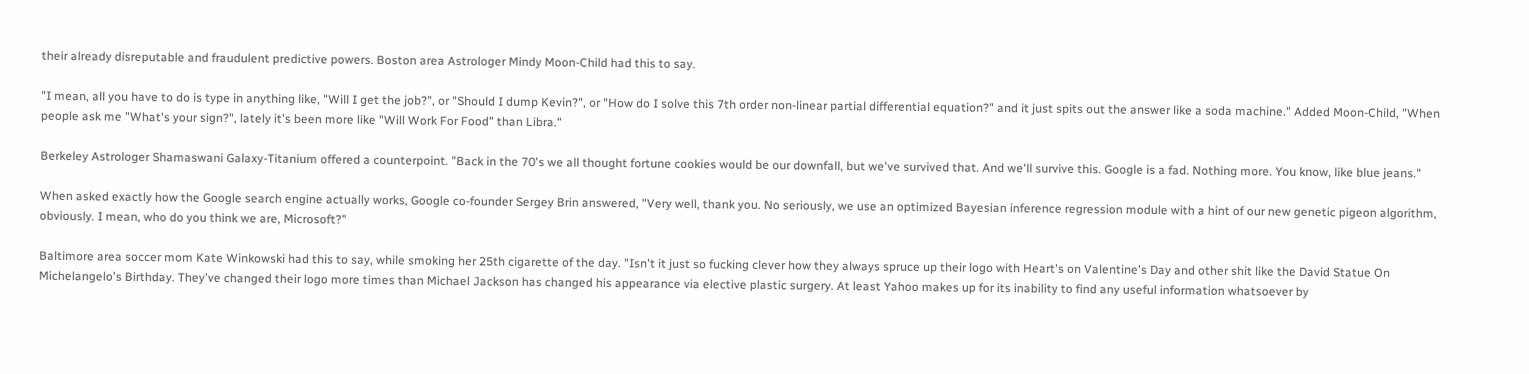their already disreputable and fraudulent predictive powers. Boston area Astrologer Mindy Moon-Child had this to say.

"I mean, all you have to do is type in anything like, "Will I get the job?", or "Should I dump Kevin?", or "How do I solve this 7th order non-linear partial differential equation?" and it just spits out the answer like a soda machine." Added Moon-Child, "When people ask me "What's your sign?", lately it's been more like "Will Work For Food" than Libra."

Berkeley Astrologer Shamaswani Galaxy-Titanium offered a counterpoint. "Back in the 70's we all thought fortune cookies would be our downfall, but we've survived that. And we'll survive this. Google is a fad. Nothing more. You know, like blue jeans."

When asked exactly how the Google search engine actually works, Google co-founder Sergey Brin answered, "Very well, thank you. No seriously, we use an optimized Bayesian inference regression module with a hint of our new genetic pigeon algorithm, obviously. I mean, who do you think we are, Microsoft?"

Baltimore area soccer mom Kate Winkowski had this to say, while smoking her 25th cigarette of the day. "Isn't it just so fucking clever how they always spruce up their logo with Heart's on Valentine's Day and other shit like the David Statue On Michelangelo's Birthday. They've changed their logo more times than Michael Jackson has changed his appearance via elective plastic surgery. At least Yahoo makes up for its inability to find any useful information whatsoever by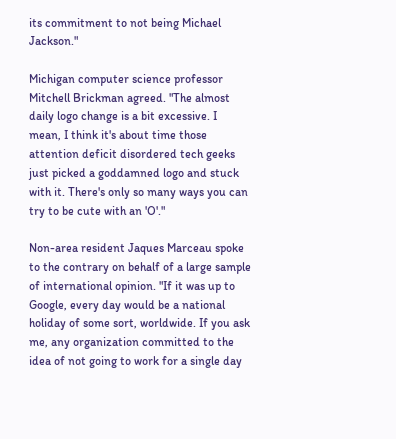its commitment to not being Michael Jackson."

Michigan computer science professor Mitchell Brickman agreed. "The almost daily logo change is a bit excessive. I mean, I think it's about time those attention deficit disordered tech geeks just picked a goddamned logo and stuck with it. There's only so many ways you can try to be cute with an 'O'."

Non-area resident Jaques Marceau spoke to the contrary on behalf of a large sample of international opinion. "If it was up to Google, every day would be a national holiday of some sort, worldwide. If you ask me, any organization committed to the idea of not going to work for a single day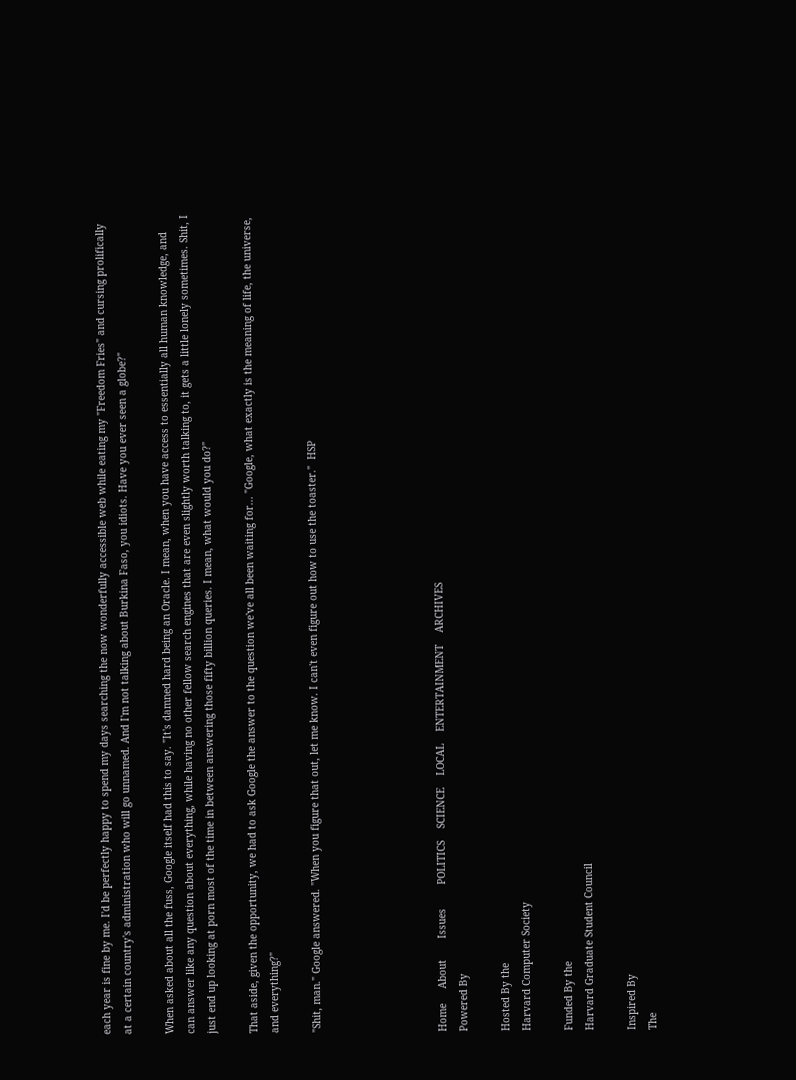each year is fine by me. I'd be perfectly happy to spend my days searching the now wonderfully accessible web while eating my "Freedom Fries" and cursing prolifically at a certain country's administration who will go unnamed. And I'm not talking about Burkina Faso, you idiots. Have you ever seen a globe?"

When asked about all the fuss, Google itself had this to say. "It's damned hard being an Oracle. I mean, when you have access to essentially all human knowledge, and can answer like any question about everything, while having no other fellow search engines that are even slightly worth talking to, it gets a little lonely sometimes. Shit, I just end up looking at porn most of the time in between answering those fifty billion queries. I mean, what would you do?"

That aside, given the opportunity, we had to ask Google the answer to the question we've all been waiting for... "Google, what exactly is the meaning of life, the universe, and everything?"

"Shit, man." Google answered. "When you figure that out, let me know. I can't even figure out how to use the toaster."  HSP





Home     About       Issues        POLITICS    SCIENCE    LOCAL    ENTERTAINMENT    ARCHIVES
Powered By

Hosted By the
Harvard Computer Society

Funded By the
Harvard Graduate Student Council

Inspired By
The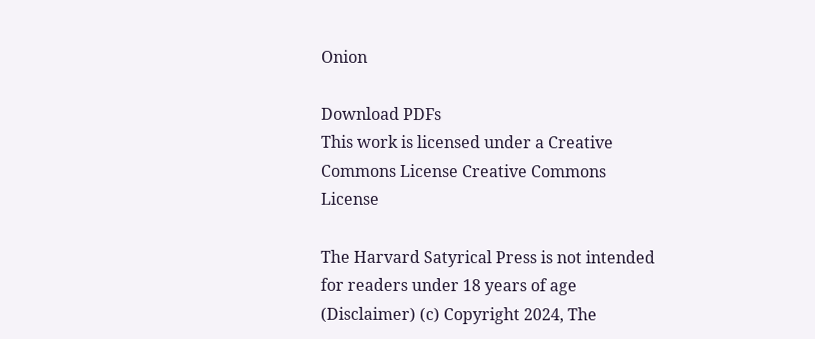Onion

Download PDFs
This work is licensed under a Creative Commons License Creative Commons License

The Harvard Satyrical Press is not intended for readers under 18 years of age (Disclaimer) (c) Copyright 2024, The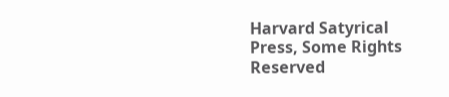Harvard Satyrical Press, Some Rights Reserved